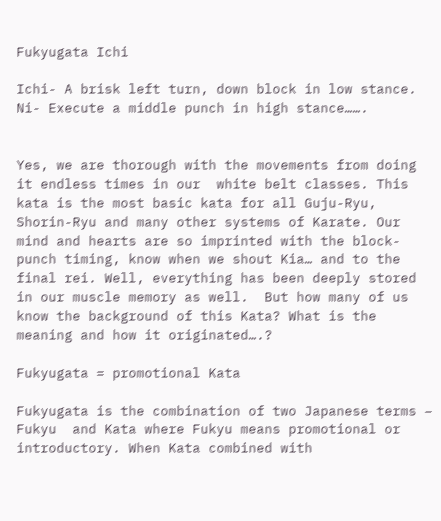Fukyugata Ichi

Ichi- A brisk left turn, down block in low stance.
Ni- Execute a middle punch in high stance…….


Yes, we are thorough with the movements from doing it endless times in our  white belt classes. This kata is the most basic kata for all Guju-Ryu, Shorin-Ryu and many other systems of Karate. Our mind and hearts are so imprinted with the block-punch timing, know when we shout Kia… and to the final rei. Well, everything has been deeply stored in our muscle memory as well.  But how many of us know the background of this Kata? What is the meaning and how it originated….?

Fukyugata = promotional Kata

Fukyugata is the combination of two Japanese terms – Fukyu  and Kata where Fukyu means promotional or introductory. When Kata combined with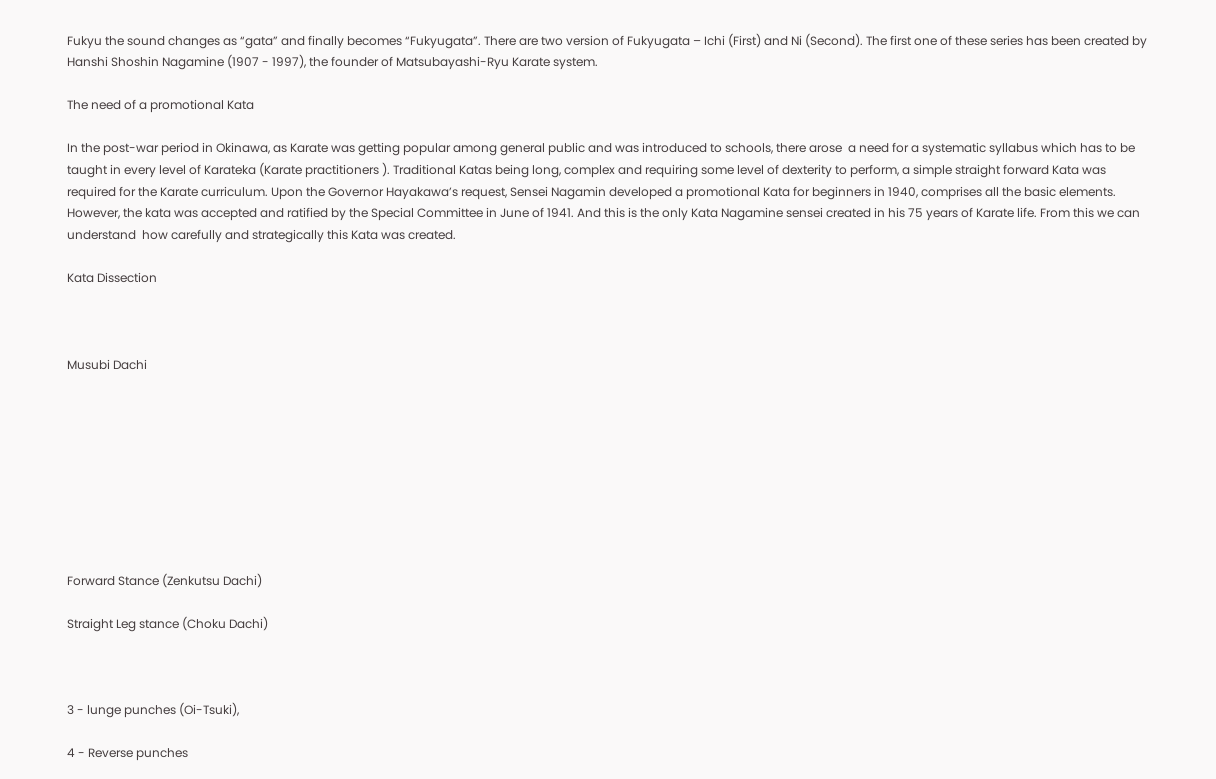Fukyu the sound changes as “gata” and finally becomes “Fukyugata”. There are two version of Fukyugata – Ichi (First) and Ni (Second). The first one of these series has been created by Hanshi Shoshin Nagamine (1907 - 1997), the founder of Matsubayashi-Ryu Karate system.

The need of a promotional Kata

In the post-war period in Okinawa, as Karate was getting popular among general public and was introduced to schools, there arose  a need for a systematic syllabus which has to be taught in every level of Karateka (Karate practitioners ). Traditional Katas being long, complex and requiring some level of dexterity to perform, a simple straight forward Kata was required for the Karate curriculum. Upon the Governor Hayakawa’s request, Sensei Nagamin developed a promotional Kata for beginners in 1940, comprises all the basic elements. However, the kata was accepted and ratified by the Special Committee in June of 1941. And this is the only Kata Nagamine sensei created in his 75 years of Karate life. From this we can understand  how carefully and strategically this Kata was created.

Kata Dissection



Musubi Dachi









Forward Stance (Zenkutsu Dachi)

Straight Leg stance (Choku Dachi)



3 - lunge punches (Oi-Tsuki),

4 - Reverse punches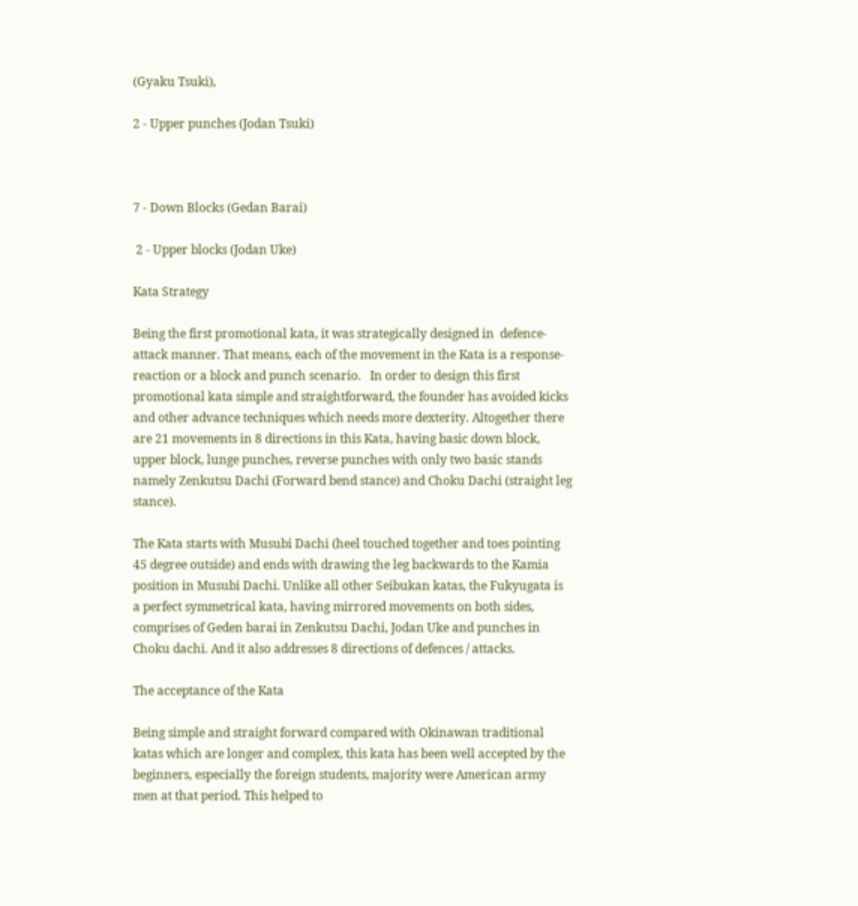(Gyaku Tsuki),

2 - Upper punches (Jodan Tsuki)



7 - Down Blocks (Gedan Barai)

 2 - Upper blocks (Jodan Uke)

Kata Strategy

Being the first promotional kata, it was strategically designed in  defence-attack manner. That means, each of the movement in the Kata is a response-reaction or a block and punch scenario.   In order to design this first promotional kata simple and straightforward, the founder has avoided kicks and other advance techniques which needs more dexterity. Altogether there are 21 movements in 8 directions in this Kata, having basic down block, upper block, lunge punches, reverse punches with only two basic stands namely Zenkutsu Dachi (Forward bend stance) and Choku Dachi (straight leg stance).

The Kata starts with Musubi Dachi (heel touched together and toes pointing 45 degree outside) and ends with drawing the leg backwards to the Kamia position in Musubi Dachi. Unlike all other Seibukan katas, the Fukyugata is a perfect symmetrical kata, having mirrored movements on both sides, comprises of Geden barai in Zenkutsu Dachi, Jodan Uke and punches in Choku dachi. And it also addresses 8 directions of defences / attacks.

The acceptance of the Kata

Being simple and straight forward compared with Okinawan traditional katas which are longer and complex, this kata has been well accepted by the beginners, especially the foreign students, majority were American army men at that period. This helped to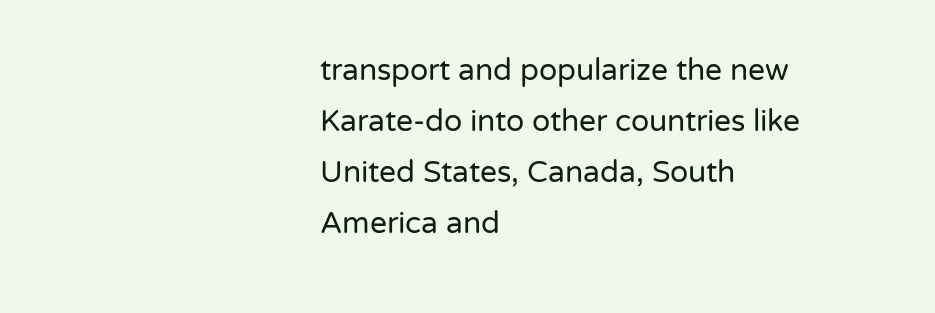transport and popularize the new Karate-do into other countries like United States, Canada, South America and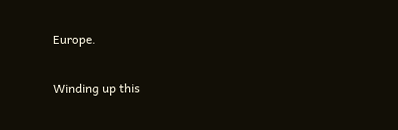Europe.

Winding up this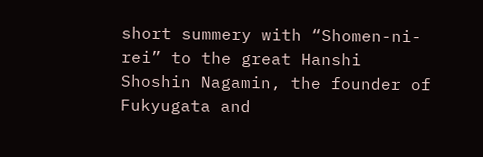short summery with “Shomen-ni-rei” to the great Hanshi Shoshin Nagamin, the founder of Fukyugata and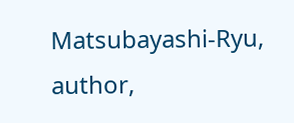Matsubayashi-Ryu, author,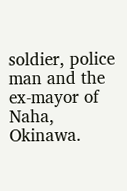soldier, police man and the ex-mayor of Naha, Okinawa.